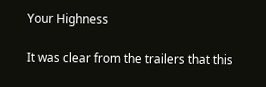Your Highness

It was clear from the trailers that this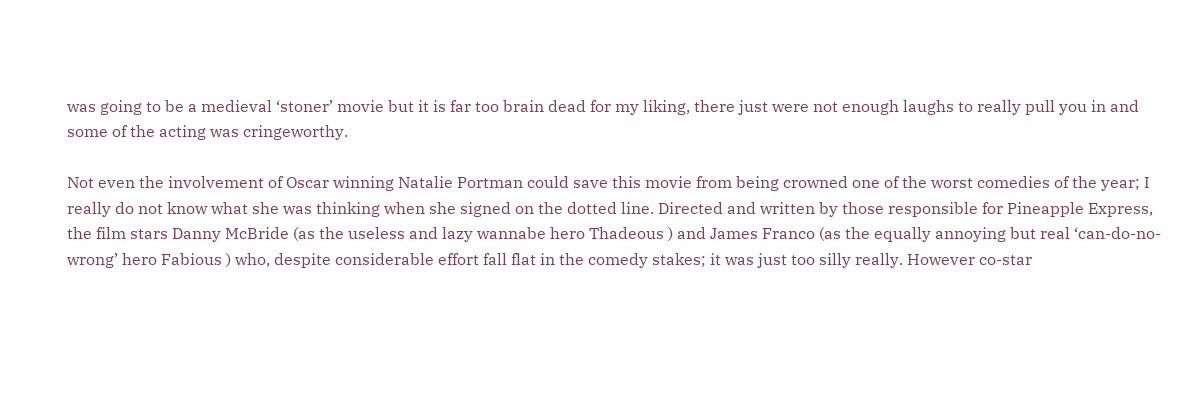was going to be a medieval ‘stoner’ movie but it is far too brain dead for my liking, there just were not enough laughs to really pull you in and some of the acting was cringeworthy.

Not even the involvement of Oscar winning Natalie Portman could save this movie from being crowned one of the worst comedies of the year; I really do not know what she was thinking when she signed on the dotted line. Directed and written by those responsible for Pineapple Express, the film stars Danny McBride (as the useless and lazy wannabe hero Thadeous ) and James Franco (as the equally annoying but real ‘can-do-no-wrong’ hero Fabious ) who, despite considerable effort fall flat in the comedy stakes; it was just too silly really. However co-star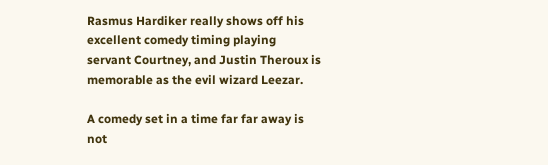Rasmus Hardiker really shows off his excellent comedy timing playing servant Courtney, and Justin Theroux is memorable as the evil wizard Leezar.

A comedy set in a time far far away is not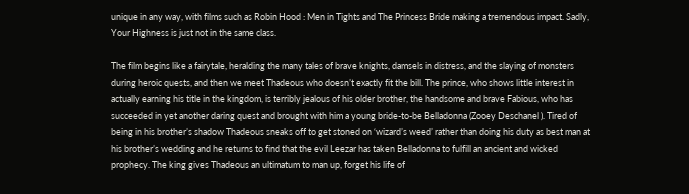unique in any way, with films such as Robin Hood : Men in Tights and The Princess Bride making a tremendous impact. Sadly, Your Highness is just not in the same class.

The film begins like a fairytale, heralding the many tales of brave knights, damsels in distress, and the slaying of monsters during heroic quests, and then we meet Thadeous who doesn’t exactly fit the bill. The prince, who shows little interest in actually earning his title in the kingdom, is terribly jealous of his older brother, the handsome and brave Fabious, who has succeeded in yet another daring quest and brought with him a young bride-to-be Belladonna (Zooey Deschanel ). Tired of being in his brother’s shadow Thadeous sneaks off to get stoned on ‘wizard’s weed’ rather than doing his duty as best man at his brother’s wedding and he returns to find that the evil Leezar has taken Belladonna to fulfill an ancient and wicked prophecy. The king gives Thadeous an ultimatum to man up, forget his life of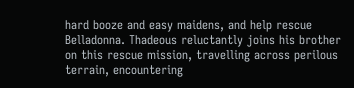hard booze and easy maidens, and help rescue Belladonna. Thadeous reluctantly joins his brother on this rescue mission, travelling across perilous terrain, encountering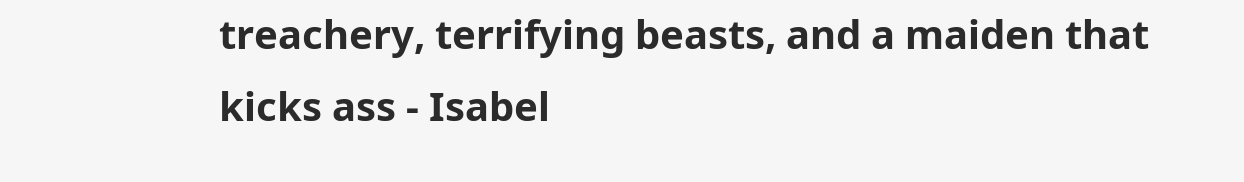treachery, terrifying beasts, and a maiden that kicks ass - Isabel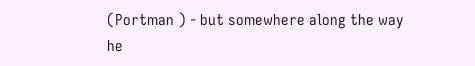(Portman ) - but somewhere along the way he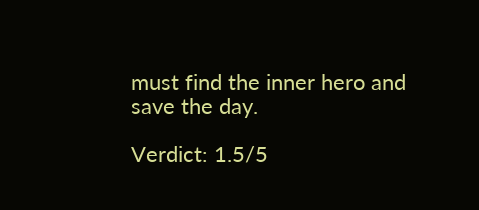must find the inner hero and save the day.

Verdict: 1.5/5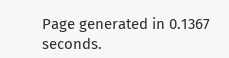Page generated in 0.1367 seconds.